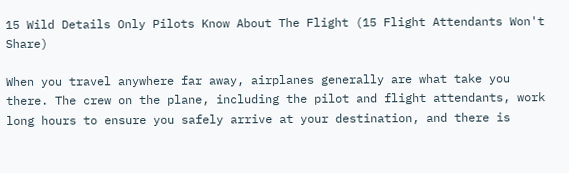15 Wild Details Only Pilots Know About The Flight (15 Flight Attendants Won't Share)

When you travel anywhere far away, airplanes generally are what take you there. The crew on the plane, including the pilot and flight attendants, work long hours to ensure you safely arrive at your destination, and there is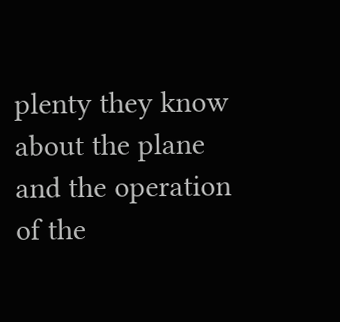plenty they know about the plane and the operation of the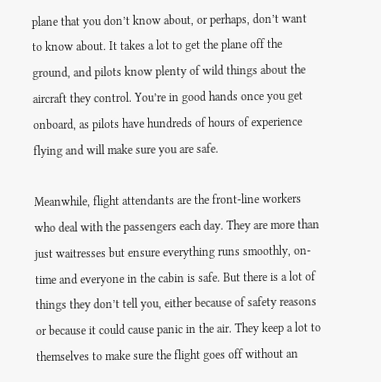plane that you don’t know about, or perhaps, don’t want to know about. It takes a lot to get the plane off the ground, and pilots know plenty of wild things about the aircraft they control. You’re in good hands once you get onboard, as pilots have hundreds of hours of experience flying and will make sure you are safe.

Meanwhile, flight attendants are the front-line workers who deal with the passengers each day. They are more than just waitresses but ensure everything runs smoothly, on-time and everyone in the cabin is safe. But there is a lot of things they don’t tell you, either because of safety reasons or because it could cause panic in the air. They keep a lot to themselves to make sure the flight goes off without an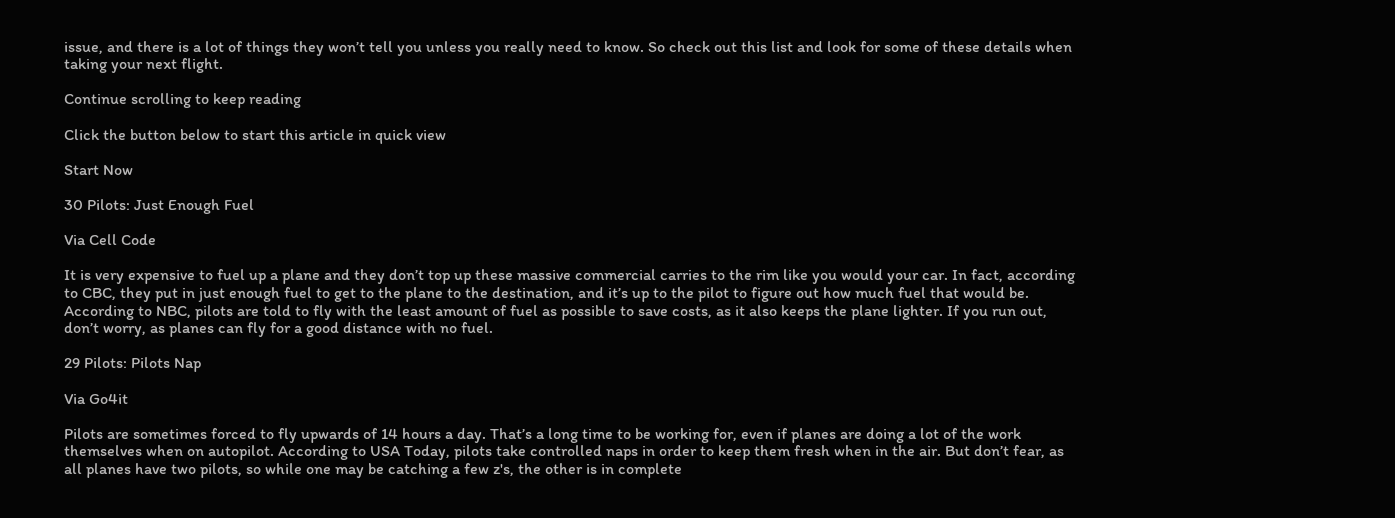issue, and there is a lot of things they won’t tell you unless you really need to know. So check out this list and look for some of these details when taking your next flight.

Continue scrolling to keep reading

Click the button below to start this article in quick view

Start Now

30 Pilots: Just Enough Fuel

Via Cell Code

It is very expensive to fuel up a plane and they don’t top up these massive commercial carries to the rim like you would your car. In fact, according to CBC, they put in just enough fuel to get to the plane to the destination, and it’s up to the pilot to figure out how much fuel that would be. According to NBC, pilots are told to fly with the least amount of fuel as possible to save costs, as it also keeps the plane lighter. If you run out, don’t worry, as planes can fly for a good distance with no fuel.

29 Pilots: Pilots Nap

Via Go4it

Pilots are sometimes forced to fly upwards of 14 hours a day. That’s a long time to be working for, even if planes are doing a lot of the work themselves when on autopilot. According to USA Today, pilots take controlled naps in order to keep them fresh when in the air. But don’t fear, as all planes have two pilots, so while one may be catching a few z's, the other is in complete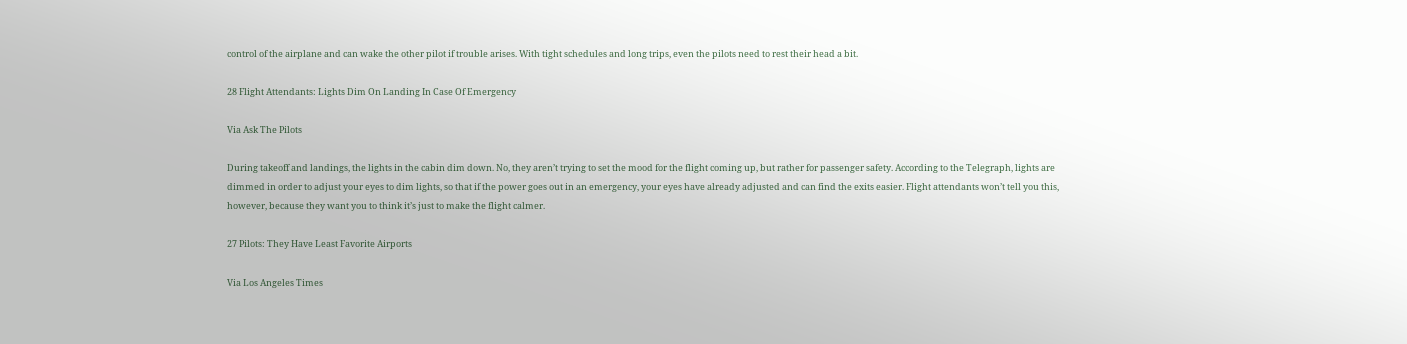control of the airplane and can wake the other pilot if trouble arises. With tight schedules and long trips, even the pilots need to rest their head a bit.

28 Flight Attendants: Lights Dim On Landing In Case Of Emergency

Via Ask The Pilots

During takeoff and landings, the lights in the cabin dim down. No, they aren’t trying to set the mood for the flight coming up, but rather for passenger safety. According to the Telegraph, lights are dimmed in order to adjust your eyes to dim lights, so that if the power goes out in an emergency, your eyes have already adjusted and can find the exits easier. Flight attendants won’t tell you this, however, because they want you to think it’s just to make the flight calmer.

27 Pilots: They Have Least Favorite Airports

Via Los Angeles Times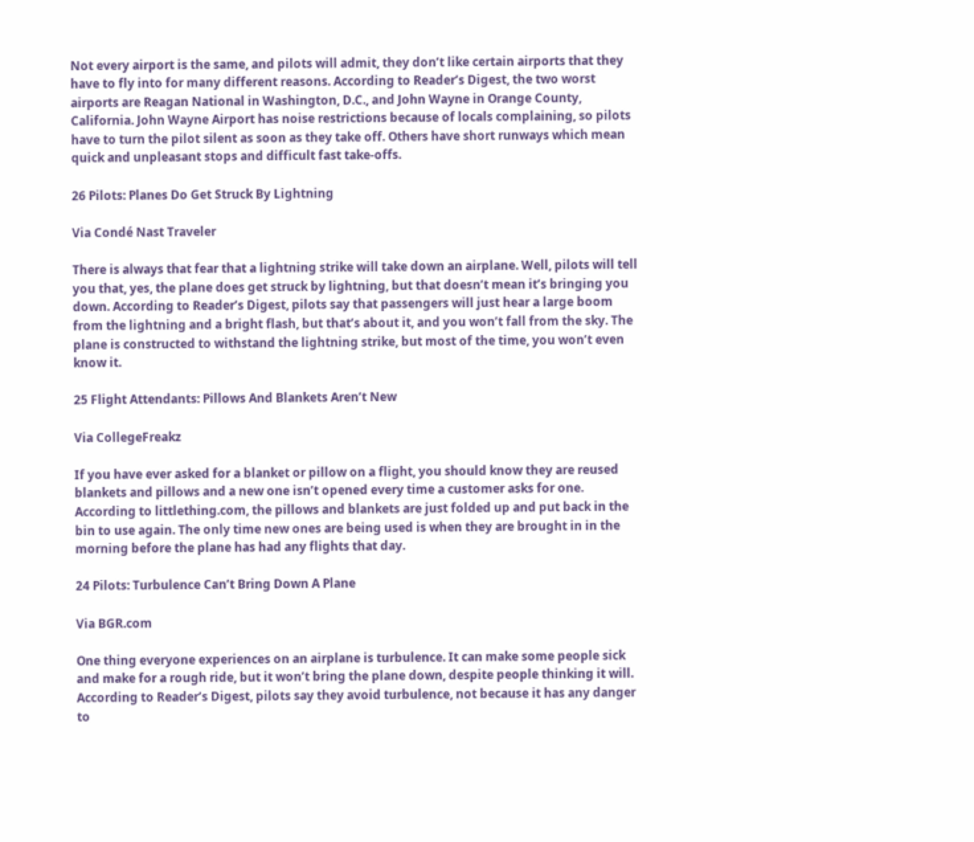Not every airport is the same, and pilots will admit, they don’t like certain airports that they have to fly into for many different reasons. According to Reader’s Digest, the two worst airports are Reagan National in Washington, D.C., and John Wayne in Orange County, California. John Wayne Airport has noise restrictions because of locals complaining, so pilots have to turn the pilot silent as soon as they take off. Others have short runways which mean quick and unpleasant stops and difficult fast take-offs.

26 Pilots: Planes Do Get Struck By Lightning

Via Condé Nast Traveler

There is always that fear that a lightning strike will take down an airplane. Well, pilots will tell you that, yes, the plane does get struck by lightning, but that doesn’t mean it’s bringing you down. According to Reader’s Digest, pilots say that passengers will just hear a large boom from the lightning and a bright flash, but that’s about it, and you won’t fall from the sky. The plane is constructed to withstand the lightning strike, but most of the time, you won’t even know it.

25 Flight Attendants: Pillows And Blankets Aren’t New

Via CollegeFreakz

If you have ever asked for a blanket or pillow on a flight, you should know they are reused blankets and pillows and a new one isn’t opened every time a customer asks for one. According to littlething.com, the pillows and blankets are just folded up and put back in the bin to use again. The only time new ones are being used is when they are brought in in the morning before the plane has had any flights that day.

24 Pilots: Turbulence Can’t Bring Down A Plane

Via BGR.com

One thing everyone experiences on an airplane is turbulence. It can make some people sick and make for a rough ride, but it won’t bring the plane down, despite people thinking it will. According to Reader’s Digest, pilots say they avoid turbulence, not because it has any danger to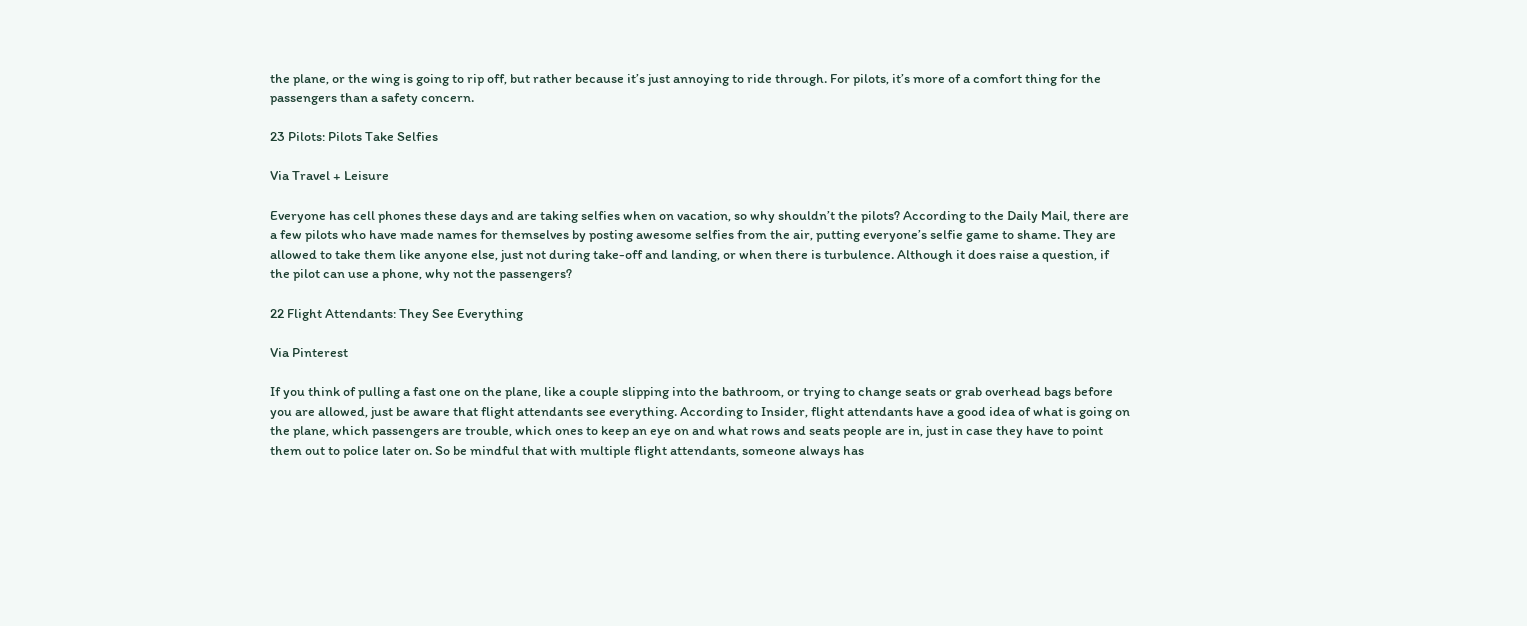the plane, or the wing is going to rip off, but rather because it’s just annoying to ride through. For pilots, it’s more of a comfort thing for the passengers than a safety concern.

23 Pilots: Pilots Take Selfies

Via Travel + Leisure

Everyone has cell phones these days and are taking selfies when on vacation, so why shouldn’t the pilots? According to the Daily Mail, there are a few pilots who have made names for themselves by posting awesome selfies from the air, putting everyone’s selfie game to shame. They are allowed to take them like anyone else, just not during take-off and landing, or when there is turbulence. Although it does raise a question, if the pilot can use a phone, why not the passengers?

22 Flight Attendants: They See Everything

Via Pinterest

If you think of pulling a fast one on the plane, like a couple slipping into the bathroom, or trying to change seats or grab overhead bags before you are allowed, just be aware that flight attendants see everything. According to Insider, flight attendants have a good idea of what is going on the plane, which passengers are trouble, which ones to keep an eye on and what rows and seats people are in, just in case they have to point them out to police later on. So be mindful that with multiple flight attendants, someone always has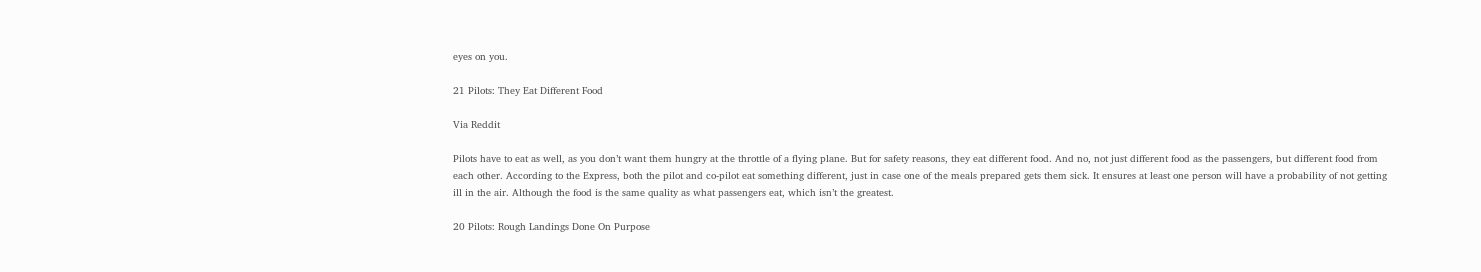eyes on you.

21 Pilots: They Eat Different Food

Via Reddit

Pilots have to eat as well, as you don’t want them hungry at the throttle of a flying plane. But for safety reasons, they eat different food. And no, not just different food as the passengers, but different food from each other. According to the Express, both the pilot and co-pilot eat something different, just in case one of the meals prepared gets them sick. It ensures at least one person will have a probability of not getting ill in the air. Although the food is the same quality as what passengers eat, which isn’t the greatest.

20 Pilots: Rough Landings Done On Purpose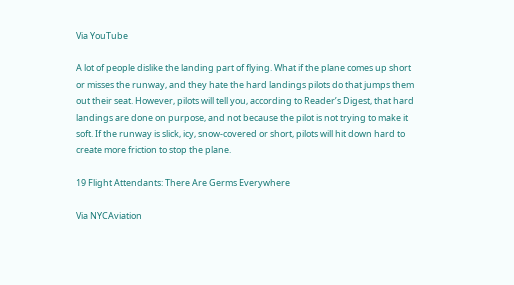Via YouTube

A lot of people dislike the landing part of flying. What if the plane comes up short or misses the runway, and they hate the hard landings pilots do that jumps them out their seat. However, pilots will tell you, according to Reader’s Digest, that hard landings are done on purpose, and not because the pilot is not trying to make it soft. If the runway is slick, icy, snow-covered or short, pilots will hit down hard to create more friction to stop the plane.

19 Flight Attendants: There Are Germs Everywhere

Via NYCAviation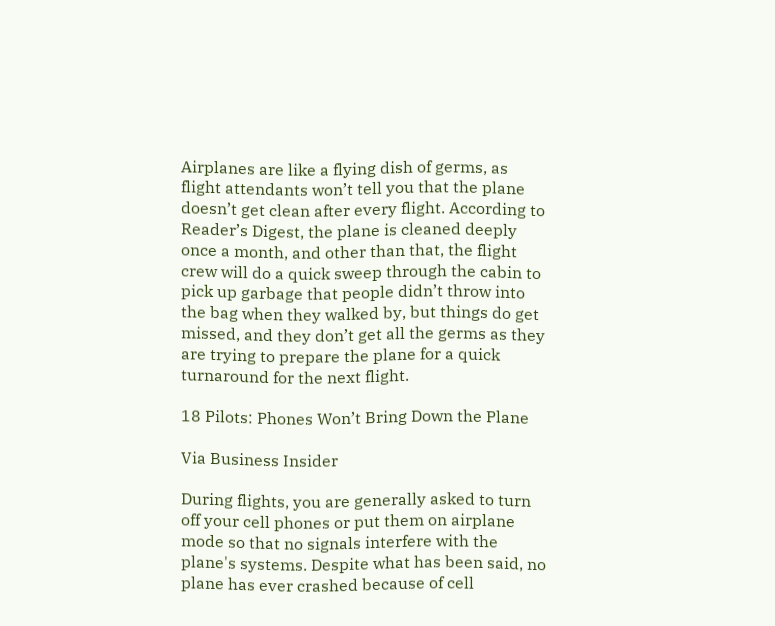Airplanes are like a flying dish of germs, as flight attendants won’t tell you that the plane doesn’t get clean after every flight. According to Reader’s Digest, the plane is cleaned deeply once a month, and other than that, the flight crew will do a quick sweep through the cabin to pick up garbage that people didn’t throw into the bag when they walked by, but things do get missed, and they don’t get all the germs as they are trying to prepare the plane for a quick turnaround for the next flight.

18 Pilots: Phones Won’t Bring Down the Plane

Via Business Insider

During flights, you are generally asked to turn off your cell phones or put them on airplane mode so that no signals interfere with the plane's systems. Despite what has been said, no plane has ever crashed because of cell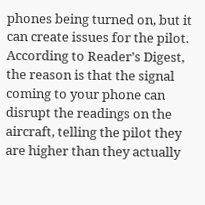phones being turned on, but it can create issues for the pilot. According to Reader’s Digest, the reason is that the signal coming to your phone can disrupt the readings on the aircraft, telling the pilot they are higher than they actually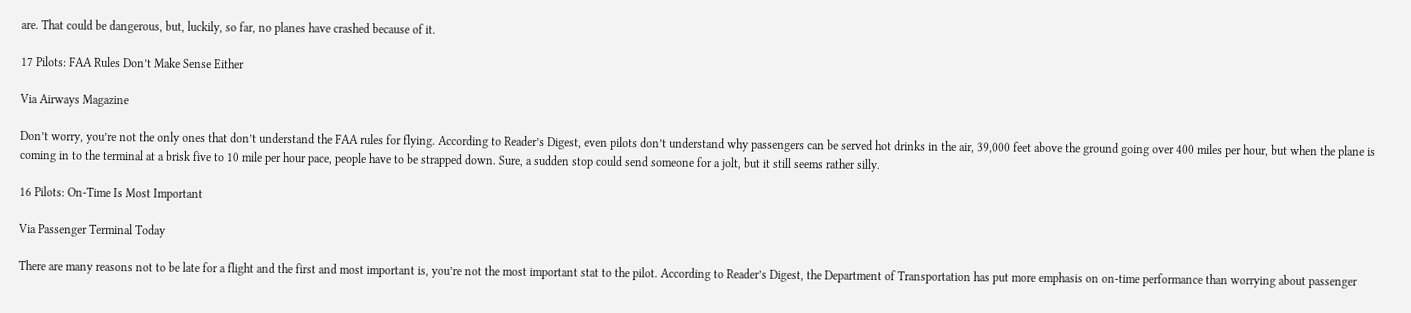are. That could be dangerous, but, luckily, so far, no planes have crashed because of it.

17 Pilots: FAA Rules Don’t Make Sense Either

Via Airways Magazine

Don’t worry, you’re not the only ones that don’t understand the FAA rules for flying. According to Reader’s Digest, even pilots don’t understand why passengers can be served hot drinks in the air, 39,000 feet above the ground going over 400 miles per hour, but when the plane is coming in to the terminal at a brisk five to 10 mile per hour pace, people have to be strapped down. Sure, a sudden stop could send someone for a jolt, but it still seems rather silly.

16 Pilots: On-Time Is Most Important

Via Passenger Terminal Today

There are many reasons not to be late for a flight and the first and most important is, you’re not the most important stat to the pilot. According to Reader’s Digest, the Department of Transportation has put more emphasis on on-time performance than worrying about passenger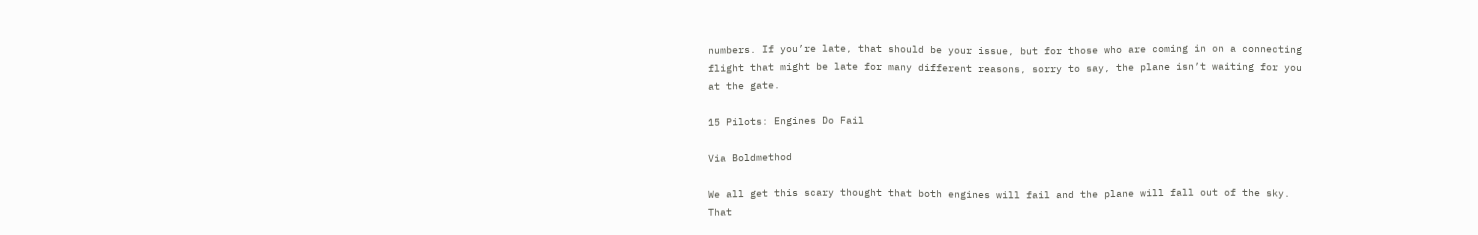numbers. If you’re late, that should be your issue, but for those who are coming in on a connecting flight that might be late for many different reasons, sorry to say, the plane isn’t waiting for you at the gate.

15 Pilots: Engines Do Fail

Via Boldmethod

We all get this scary thought that both engines will fail and the plane will fall out of the sky. That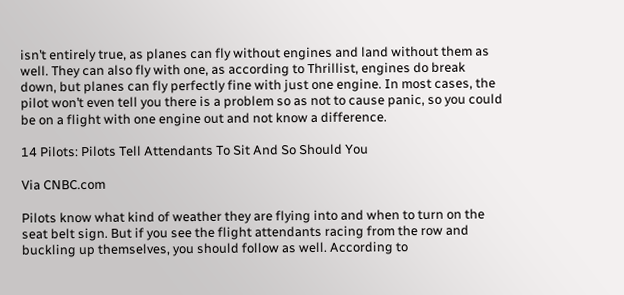isn’t entirely true, as planes can fly without engines and land without them as well. They can also fly with one, as according to Thrillist, engines do break down, but planes can fly perfectly fine with just one engine. In most cases, the pilot won’t even tell you there is a problem so as not to cause panic, so you could be on a flight with one engine out and not know a difference.

14 Pilots: Pilots Tell Attendants To Sit And So Should You

Via CNBC.com

Pilots know what kind of weather they are flying into and when to turn on the seat belt sign. But if you see the flight attendants racing from the row and buckling up themselves, you should follow as well. According to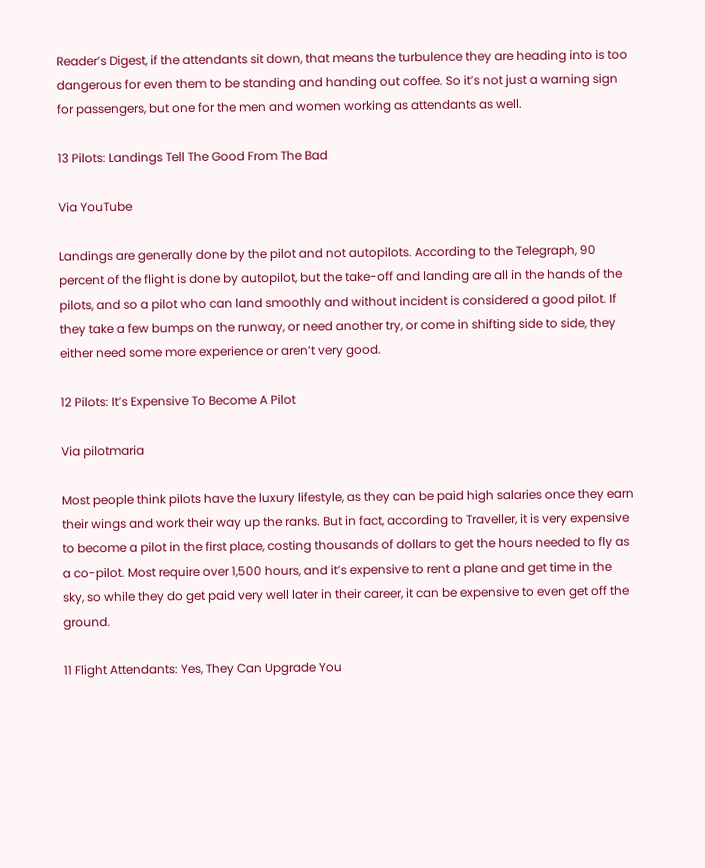Reader’s Digest, if the attendants sit down, that means the turbulence they are heading into is too dangerous for even them to be standing and handing out coffee. So it’s not just a warning sign for passengers, but one for the men and women working as attendants as well.

13 Pilots: Landings Tell The Good From The Bad

Via YouTube

Landings are generally done by the pilot and not autopilots. According to the Telegraph, 90 percent of the flight is done by autopilot, but the take-off and landing are all in the hands of the pilots, and so a pilot who can land smoothly and without incident is considered a good pilot. If they take a few bumps on the runway, or need another try, or come in shifting side to side, they either need some more experience or aren’t very good.

12 Pilots: It’s Expensive To Become A Pilot

Via pilotmaria

Most people think pilots have the luxury lifestyle, as they can be paid high salaries once they earn their wings and work their way up the ranks. But in fact, according to Traveller, it is very expensive to become a pilot in the first place, costing thousands of dollars to get the hours needed to fly as a co-pilot. Most require over 1,500 hours, and it’s expensive to rent a plane and get time in the sky, so while they do get paid very well later in their career, it can be expensive to even get off the ground.

11 Flight Attendants: Yes, They Can Upgrade You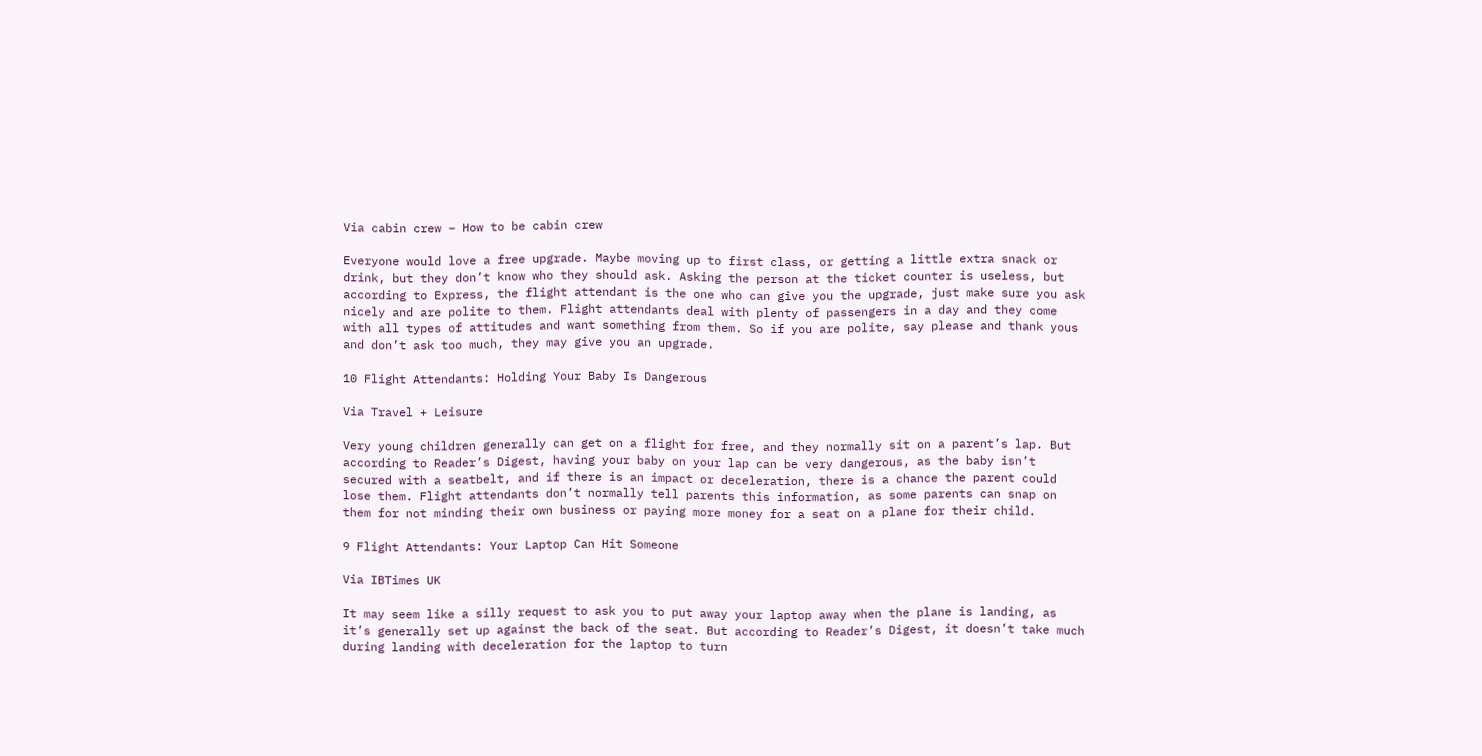Via cabin crew – How to be cabin crew

Everyone would love a free upgrade. Maybe moving up to first class, or getting a little extra snack or drink, but they don’t know who they should ask. Asking the person at the ticket counter is useless, but according to Express, the flight attendant is the one who can give you the upgrade, just make sure you ask nicely and are polite to them. Flight attendants deal with plenty of passengers in a day and they come with all types of attitudes and want something from them. So if you are polite, say please and thank yous and don’t ask too much, they may give you an upgrade.

10 Flight Attendants: Holding Your Baby Is Dangerous

Via Travel + Leisure

Very young children generally can get on a flight for free, and they normally sit on a parent’s lap. But according to Reader’s Digest, having your baby on your lap can be very dangerous, as the baby isn’t secured with a seatbelt, and if there is an impact or deceleration, there is a chance the parent could lose them. Flight attendants don’t normally tell parents this information, as some parents can snap on them for not minding their own business or paying more money for a seat on a plane for their child.

9 Flight Attendants: Your Laptop Can Hit Someone

Via IBTimes UK

It may seem like a silly request to ask you to put away your laptop away when the plane is landing, as it’s generally set up against the back of the seat. But according to Reader’s Digest, it doesn’t take much during landing with deceleration for the laptop to turn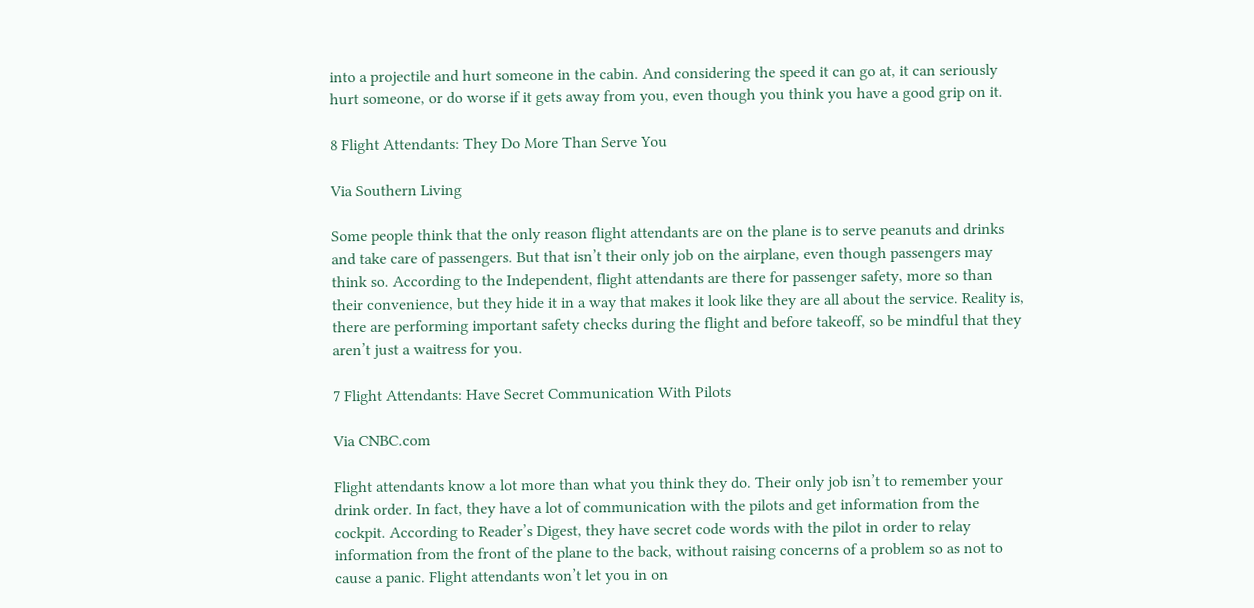into a projectile and hurt someone in the cabin. And considering the speed it can go at, it can seriously hurt someone, or do worse if it gets away from you, even though you think you have a good grip on it.

8 Flight Attendants: They Do More Than Serve You

Via Southern Living

Some people think that the only reason flight attendants are on the plane is to serve peanuts and drinks and take care of passengers. But that isn’t their only job on the airplane, even though passengers may think so. According to the Independent, flight attendants are there for passenger safety, more so than their convenience, but they hide it in a way that makes it look like they are all about the service. Reality is, there are performing important safety checks during the flight and before takeoff, so be mindful that they aren’t just a waitress for you.

7 Flight Attendants: Have Secret Communication With Pilots

Via CNBC.com

Flight attendants know a lot more than what you think they do. Their only job isn’t to remember your drink order. In fact, they have a lot of communication with the pilots and get information from the cockpit. According to Reader’s Digest, they have secret code words with the pilot in order to relay information from the front of the plane to the back, without raising concerns of a problem so as not to cause a panic. Flight attendants won’t let you in on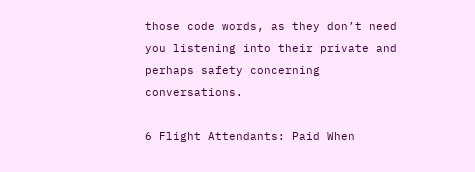those code words, as they don’t need you listening into their private and perhaps safety concerning conversations.

6 Flight Attendants: Paid When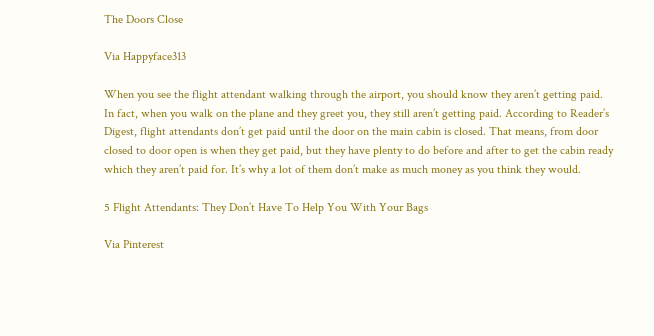The Doors Close

Via Happyface313

When you see the flight attendant walking through the airport, you should know they aren’t getting paid. In fact, when you walk on the plane and they greet you, they still aren’t getting paid. According to Reader’s Digest, flight attendants don’t get paid until the door on the main cabin is closed. That means, from door closed to door open is when they get paid, but they have plenty to do before and after to get the cabin ready which they aren’t paid for. It’s why a lot of them don’t make as much money as you think they would.

5 Flight Attendants: They Don’t Have To Help You With Your Bags

Via Pinterest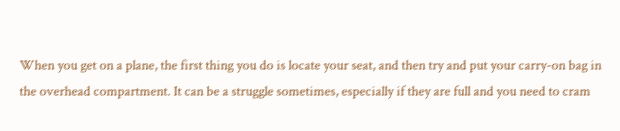When you get on a plane, the first thing you do is locate your seat, and then try and put your carry-on bag in the overhead compartment. It can be a struggle sometimes, especially if they are full and you need to cram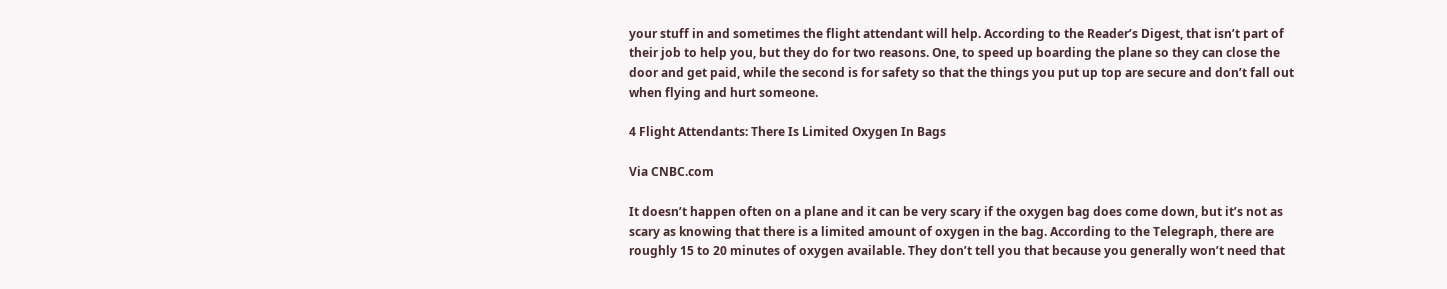your stuff in and sometimes the flight attendant will help. According to the Reader’s Digest, that isn’t part of their job to help you, but they do for two reasons. One, to speed up boarding the plane so they can close the door and get paid, while the second is for safety so that the things you put up top are secure and don’t fall out when flying and hurt someone.

4 Flight Attendants: There Is Limited Oxygen In Bags

Via CNBC.com

It doesn’t happen often on a plane and it can be very scary if the oxygen bag does come down, but it’s not as scary as knowing that there is a limited amount of oxygen in the bag. According to the Telegraph, there are roughly 15 to 20 minutes of oxygen available. They don’t tell you that because you generally won’t need that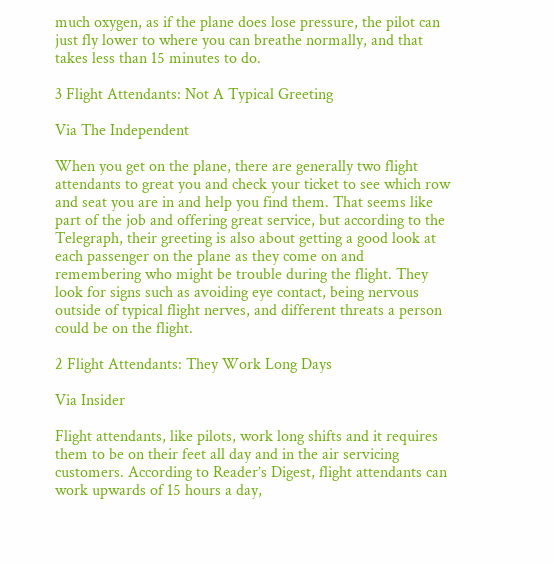much oxygen, as if the plane does lose pressure, the pilot can just fly lower to where you can breathe normally, and that takes less than 15 minutes to do.

3 Flight Attendants: Not A Typical Greeting

Via The Independent

When you get on the plane, there are generally two flight attendants to great you and check your ticket to see which row and seat you are in and help you find them. That seems like part of the job and offering great service, but according to the Telegraph, their greeting is also about getting a good look at each passenger on the plane as they come on and remembering who might be trouble during the flight. They look for signs such as avoiding eye contact, being nervous outside of typical flight nerves, and different threats a person could be on the flight.

2 Flight Attendants: They Work Long Days

Via Insider

Flight attendants, like pilots, work long shifts and it requires them to be on their feet all day and in the air servicing customers. According to Reader’s Digest, flight attendants can work upwards of 15 hours a day,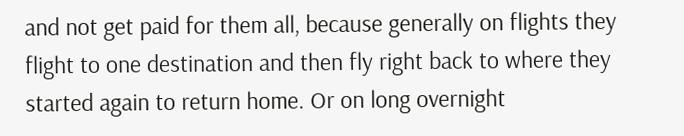and not get paid for them all, because generally on flights they flight to one destination and then fly right back to where they started again to return home. Or on long overnight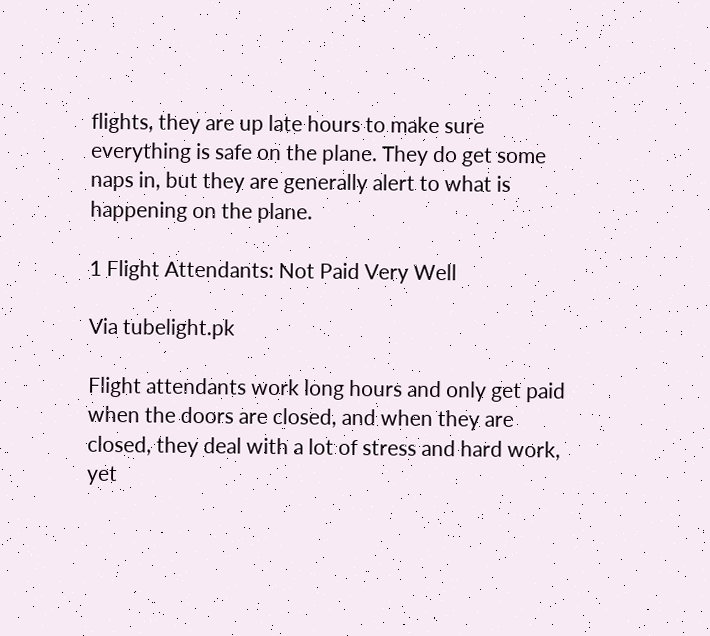flights, they are up late hours to make sure everything is safe on the plane. They do get some naps in, but they are generally alert to what is happening on the plane.

1 Flight Attendants: Not Paid Very Well

Via tubelight.pk

Flight attendants work long hours and only get paid when the doors are closed, and when they are closed, they deal with a lot of stress and hard work, yet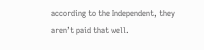according to the Independent, they aren’t paid that well.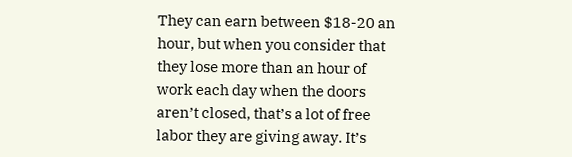They can earn between $18-20 an hour, but when you consider that they lose more than an hour of work each day when the doors aren’t closed, that’s a lot of free labor they are giving away. It’s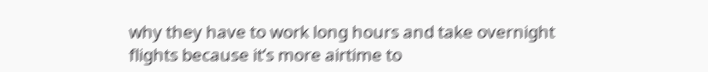why they have to work long hours and take overnight flights because it’s more airtime to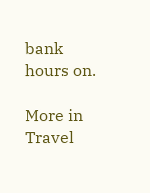bank hours on.

More in Travel